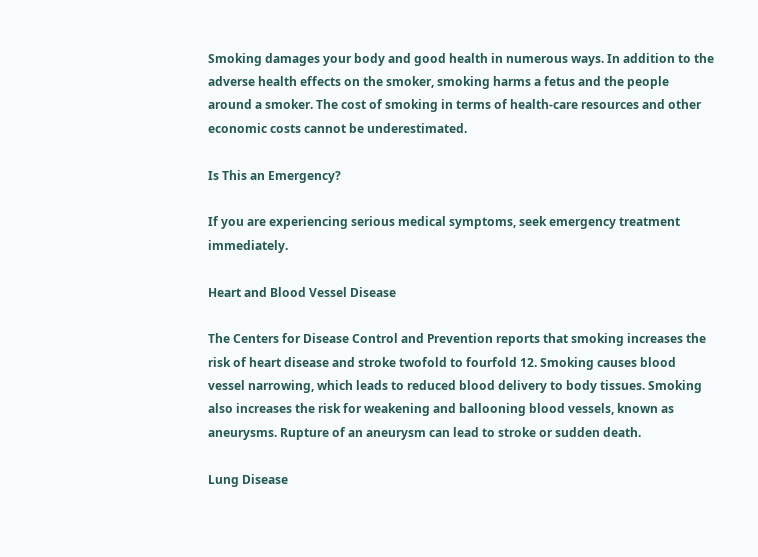Smoking damages your body and good health in numerous ways. In addition to the adverse health effects on the smoker, smoking harms a fetus and the people around a smoker. The cost of smoking in terms of health-care resources and other economic costs cannot be underestimated.

Is This an Emergency?

If you are experiencing serious medical symptoms, seek emergency treatment immediately.

Heart and Blood Vessel Disease

The Centers for Disease Control and Prevention reports that smoking increases the risk of heart disease and stroke twofold to fourfold 12. Smoking causes blood vessel narrowing, which leads to reduced blood delivery to body tissues. Smoking also increases the risk for weakening and ballooning blood vessels, known as aneurysms. Rupture of an aneurysm can lead to stroke or sudden death.

Lung Disease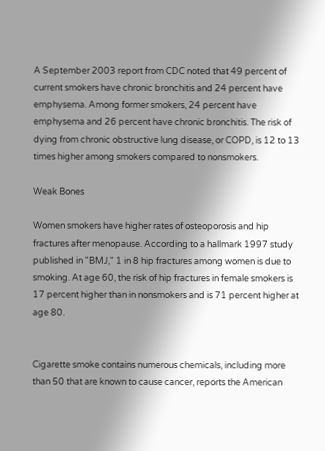A September 2003 report from CDC noted that 49 percent of current smokers have chronic bronchitis and 24 percent have emphysema. Among former smokers, 24 percent have emphysema and 26 percent have chronic bronchitis. The risk of dying from chronic obstructive lung disease, or COPD, is 12 to 13 times higher among smokers compared to nonsmokers.

Weak Bones

Women smokers have higher rates of osteoporosis and hip fractures after menopause. According to a hallmark 1997 study published in "BMJ," 1 in 8 hip fractures among women is due to smoking. At age 60, the risk of hip fractures in female smokers is 17 percent higher than in nonsmokers and is 71 percent higher at age 80.


Cigarette smoke contains numerous chemicals, including more than 50 that are known to cause cancer, reports the American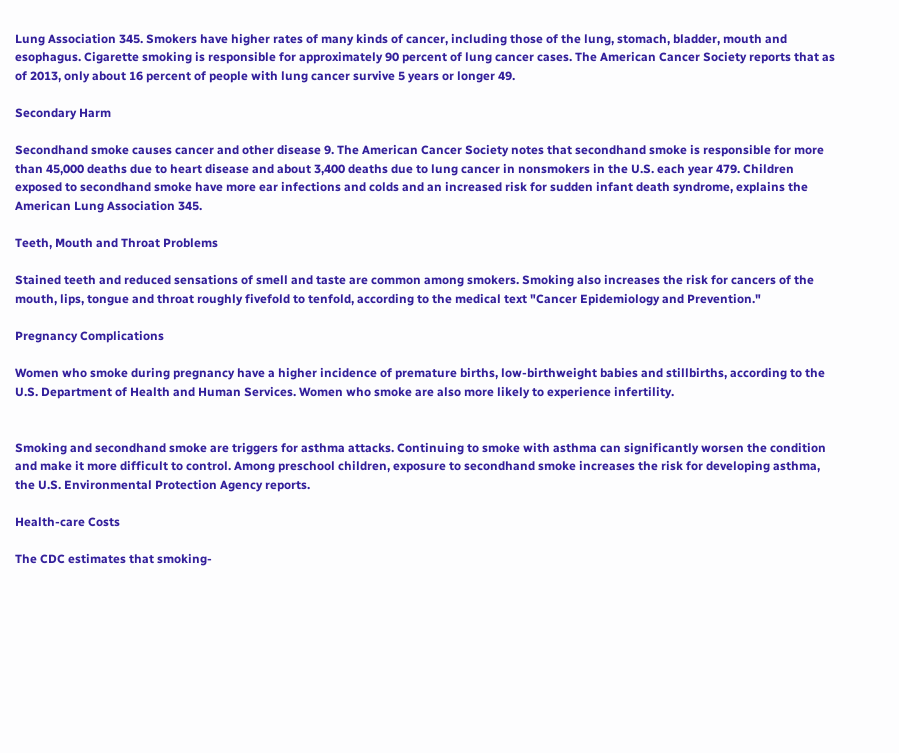Lung Association 345. Smokers have higher rates of many kinds of cancer, including those of the lung, stomach, bladder, mouth and esophagus. Cigarette smoking is responsible for approximately 90 percent of lung cancer cases. The American Cancer Society reports that as of 2013, only about 16 percent of people with lung cancer survive 5 years or longer 49.

Secondary Harm

Secondhand smoke causes cancer and other disease 9. The American Cancer Society notes that secondhand smoke is responsible for more than 45,000 deaths due to heart disease and about 3,400 deaths due to lung cancer in nonsmokers in the U.S. each year 479. Children exposed to secondhand smoke have more ear infections and colds and an increased risk for sudden infant death syndrome, explains the American Lung Association 345.

Teeth, Mouth and Throat Problems

Stained teeth and reduced sensations of smell and taste are common among smokers. Smoking also increases the risk for cancers of the mouth, lips, tongue and throat roughly fivefold to tenfold, according to the medical text "Cancer Epidemiology and Prevention."

Pregnancy Complications

Women who smoke during pregnancy have a higher incidence of premature births, low-birthweight babies and stillbirths, according to the U.S. Department of Health and Human Services. Women who smoke are also more likely to experience infertility.


Smoking and secondhand smoke are triggers for asthma attacks. Continuing to smoke with asthma can significantly worsen the condition and make it more difficult to control. Among preschool children, exposure to secondhand smoke increases the risk for developing asthma, the U.S. Environmental Protection Agency reports.

Health-care Costs

The CDC estimates that smoking-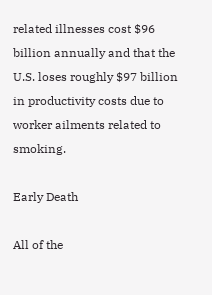related illnesses cost $96 billion annually and that the U.S. loses roughly $97 billion in productivity costs due to worker ailments related to smoking.

Early Death

All of the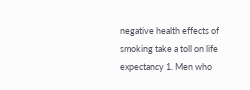negative health effects of smoking take a toll on life expectancy 1. Men who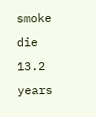smoke die 13.2 years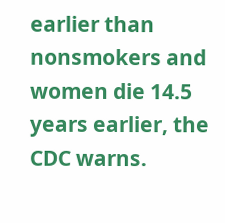earlier than nonsmokers and women die 14.5 years earlier, the CDC warns.